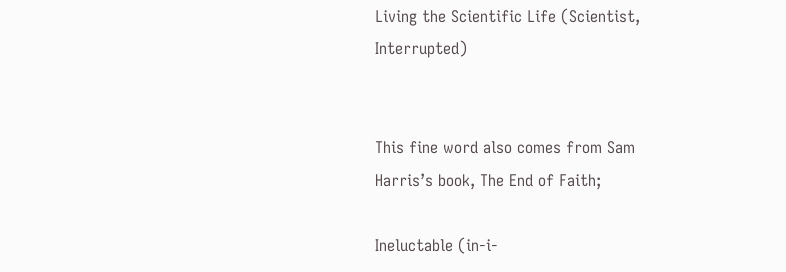Living the Scientific Life (Scientist, Interrupted)


This fine word also comes from Sam Harris’s book, The End of Faith;

Ineluctable (in-i-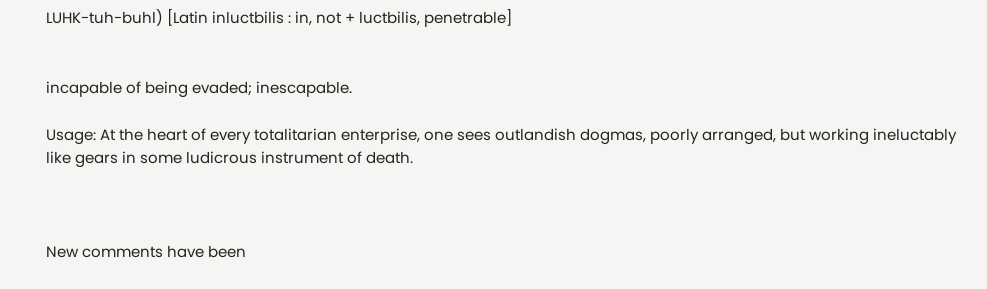LUHK-tuh-buhl) [Latin inluctbilis : in, not + luctbilis, penetrable]


incapable of being evaded; inescapable.

Usage: At the heart of every totalitarian enterprise, one sees outlandish dogmas, poorly arranged, but working ineluctably like gears in some ludicrous instrument of death.



New comments have been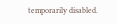temporarily disabled.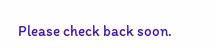Please check back soon.